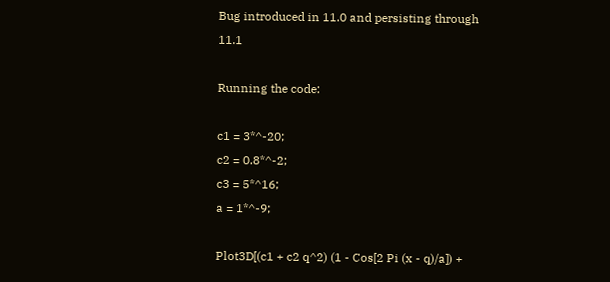Bug introduced in 11.0 and persisting through 11.1

Running the code:

c1 = 3*^-20;
c2 = 0.8*^-2;
c3 = 5*^16;
a = 1*^-9;

Plot3D[(c1 + c2 q^2) (1 - Cos[2 Pi (x - q)/a]) +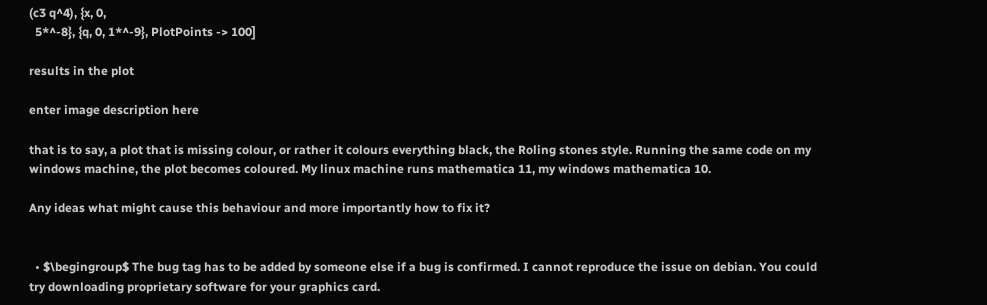(c3 q^4), {x, 0,
  5*^-8}, {q, 0, 1*^-9}, PlotPoints -> 100]

results in the plot

enter image description here

that is to say, a plot that is missing colour, or rather it colours everything black, the Roling stones style. Running the same code on my windows machine, the plot becomes coloured. My linux machine runs mathematica 11, my windows mathematica 10.

Any ideas what might cause this behaviour and more importantly how to fix it?


  • $\begingroup$ The bug tag has to be added by someone else if a bug is confirmed. I cannot reproduce the issue on debian. You could try downloading proprietary software for your graphics card.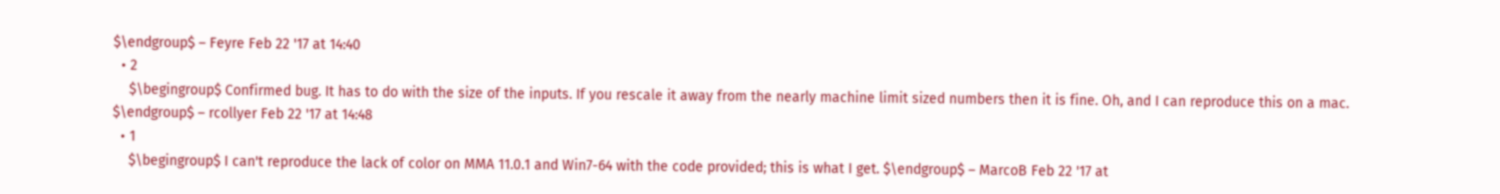$\endgroup$ – Feyre Feb 22 '17 at 14:40
  • 2
    $\begingroup$ Confirmed bug. It has to do with the size of the inputs. If you rescale it away from the nearly machine limit sized numbers then it is fine. Oh, and I can reproduce this on a mac. $\endgroup$ – rcollyer Feb 22 '17 at 14:48
  • 1
    $\begingroup$ I can't reproduce the lack of color on MMA 11.0.1 and Win7-64 with the code provided; this is what I get. $\endgroup$ – MarcoB Feb 22 '17 at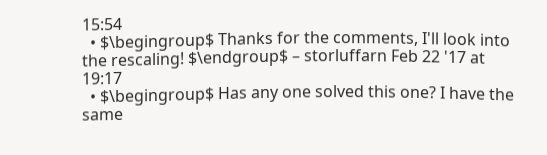15:54
  • $\begingroup$ Thanks for the comments, I'll look into the rescaling! $\endgroup$ – storluffarn Feb 22 '17 at 19:17
  • $\begingroup$ Has any one solved this one? I have the same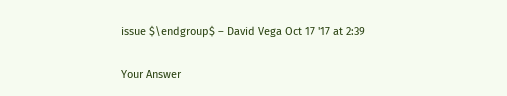issue $\endgroup$ – David Vega Oct 17 '17 at 2:39

Your Answer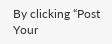By clicking “Post Your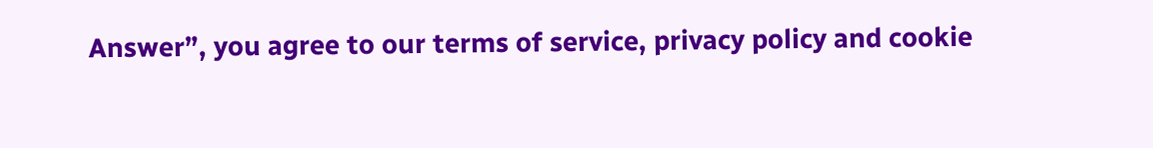Answer”, you agree to our terms of service, privacy policy and cookie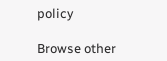policy

Browse other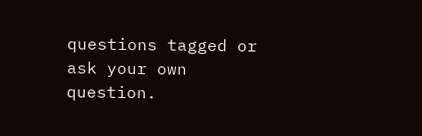questions tagged or ask your own question.